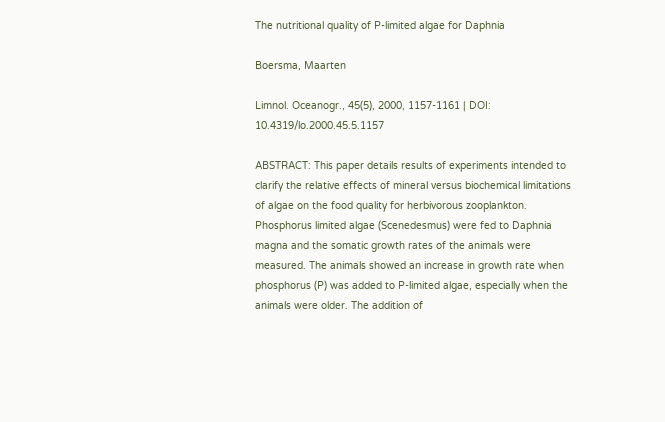The nutritional quality of P-limited algae for Daphnia

Boersma, Maarten

Limnol. Oceanogr., 45(5), 2000, 1157-1161 | DOI: 10.4319/lo.2000.45.5.1157

ABSTRACT: This paper details results of experiments intended to clarify the relative effects of mineral versus biochemical limitations of algae on the food quality for herbivorous zooplankton. Phosphorus limited algae (Scenedesmus) were fed to Daphnia magna and the somatic growth rates of the animals were measured. The animals showed an increase in growth rate when phosphorus (P) was added to P-limited algae, especially when the animals were older. The addition of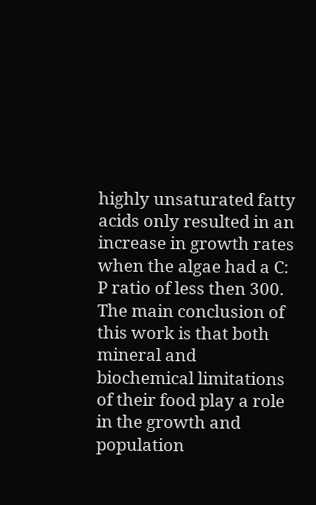highly unsaturated fatty acids only resulted in an increase in growth rates when the algae had a C: P ratio of less then 300. The main conclusion of this work is that both mineral and biochemical limitations of their food play a role in the growth and population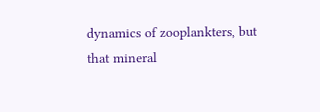dynamics of zooplankters, but that mineral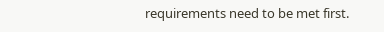requirements need to be met first.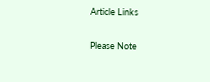Article Links

Please Note